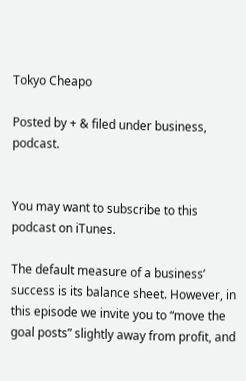Tokyo Cheapo

Posted by + & filed under business, podcast.


You may want to subscribe to this podcast on iTunes.

The default measure of a business’ success is its balance sheet. However, in this episode we invite you to “move the goal posts” slightly away from profit, and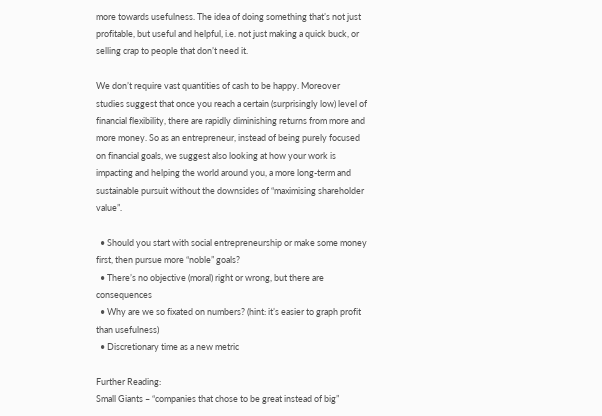more towards usefulness. The idea of doing something that’s not just profitable, but useful and helpful, i.e. not just making a quick buck, or selling crap to people that don’t need it.

We don’t require vast quantities of cash to be happy. Moreover studies suggest that once you reach a certain (surprisingly low) level of financial flexibility, there are rapidly diminishing returns from more and more money. So as an entrepreneur, instead of being purely focused on financial goals, we suggest also looking at how your work is impacting and helping the world around you, a more long-term and sustainable pursuit without the downsides of “maximising shareholder value”.

  • Should you start with social entrepreneurship or make some money first, then pursue more “noble” goals?
  • There’s no objective (moral) right or wrong, but there are consequences
  • Why are we so fixated on numbers? (hint: it’s easier to graph profit than usefulness)
  • Discretionary time as a new metric

Further Reading:
Small Giants – “companies that chose to be great instead of big”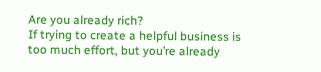Are you already rich?
If trying to create a helpful business is too much effort, but you’re already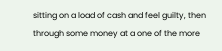sitting on a load of cash and feel guilty, then through some money at a one of the more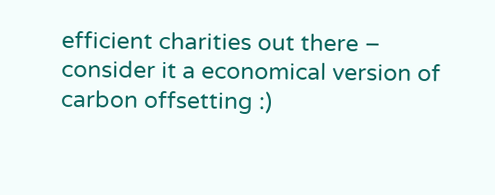efficient charities out there – consider it a economical version of carbon offsetting :)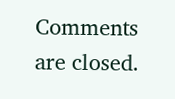Comments are closed.